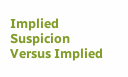Implied Suspicion Versus Implied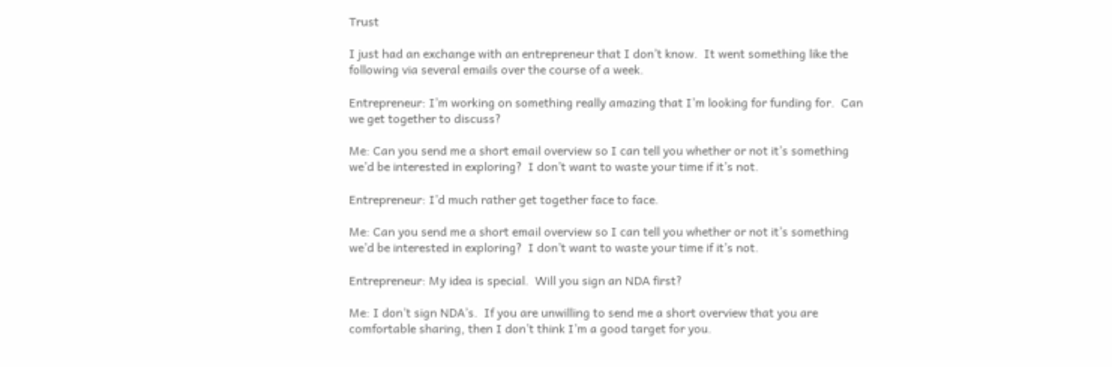Trust

I just had an exchange with an entrepreneur that I don’t know.  It went something like the following via several emails over the course of a week.

Entrepreneur: I’m working on something really amazing that I’m looking for funding for.  Can we get together to discuss?

Me: Can you send me a short email overview so I can tell you whether or not it’s something we’d be interested in exploring?  I don’t want to waste your time if it’s not.

Entrepreneur: I’d much rather get together face to face.

Me: Can you send me a short email overview so I can tell you whether or not it’s something we’d be interested in exploring?  I don’t want to waste your time if it’s not.

Entrepreneur: My idea is special.  Will you sign an NDA first?

Me: I don’t sign NDA’s.  If you are unwilling to send me a short overview that you are comfortable sharing, then I don’t think I’m a good target for you.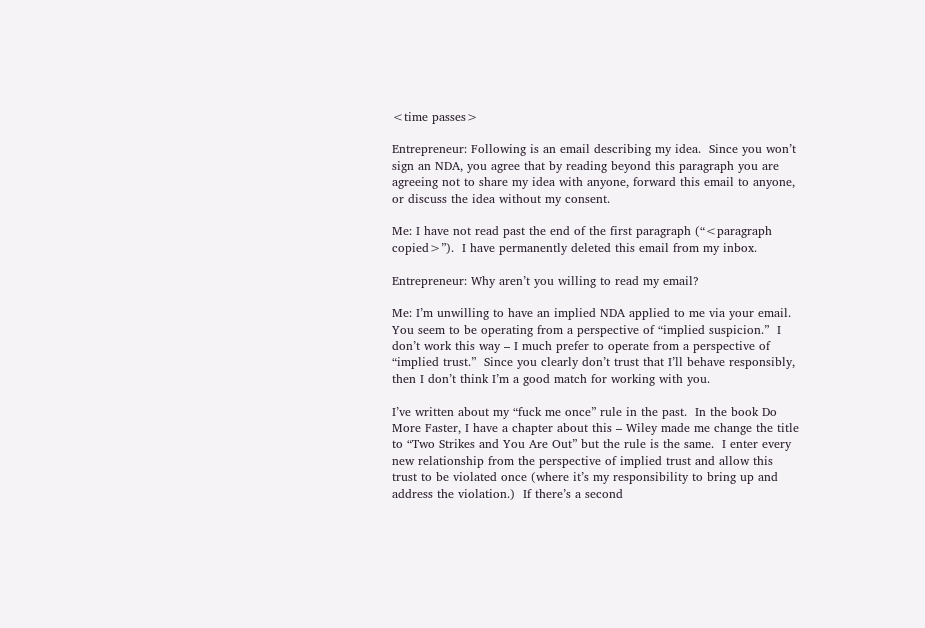<time passes>

Entrepreneur: Following is an email describing my idea.  Since you won’t sign an NDA, you agree that by reading beyond this paragraph you are agreeing not to share my idea with anyone, forward this email to anyone, or discuss the idea without my consent.

Me: I have not read past the end of the first paragraph (“<paragraph copied>”).  I have permanently deleted this email from my inbox.

Entrepreneur: Why aren’t you willing to read my email?

Me: I’m unwilling to have an implied NDA applied to me via your email.  You seem to be operating from a perspective of “implied suspicion.”  I don’t work this way – I much prefer to operate from a perspective of “implied trust.”  Since you clearly don’t trust that I’ll behave responsibly, then I don’t think I’m a good match for working with you.

I’ve written about my “fuck me once” rule in the past.  In the book Do More Faster, I have a chapter about this – Wiley made me change the title to “Two Strikes and You Are Out” but the rule is the same.  I enter every new relationship from the perspective of implied trust and allow this trust to be violated once (where it’s my responsibility to bring up and address the violation.)  If there’s a second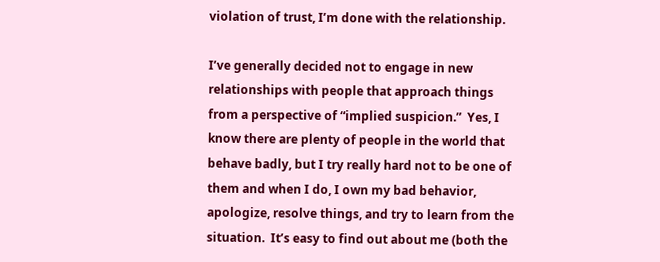violation of trust, I’m done with the relationship.

I’ve generally decided not to engage in new relationships with people that approach things from a perspective of “implied suspicion.”  Yes, I know there are plenty of people in the world that behave badly, but I try really hard not to be one of them and when I do, I own my bad behavior, apologize, resolve things, and try to learn from the situation.  It’s easy to find out about me (both the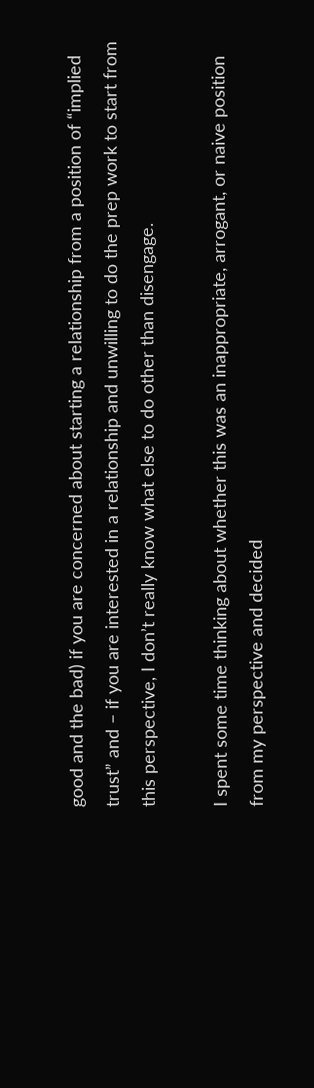good and the bad) if you are concerned about starting a relationship from a position of “implied trust” and – if you are interested in a relationship and unwilling to do the prep work to start from this perspective, I don’t really know what else to do other than disengage.

I spent some time thinking about whether this was an inappropriate, arrogant, or naive position from my perspective and decided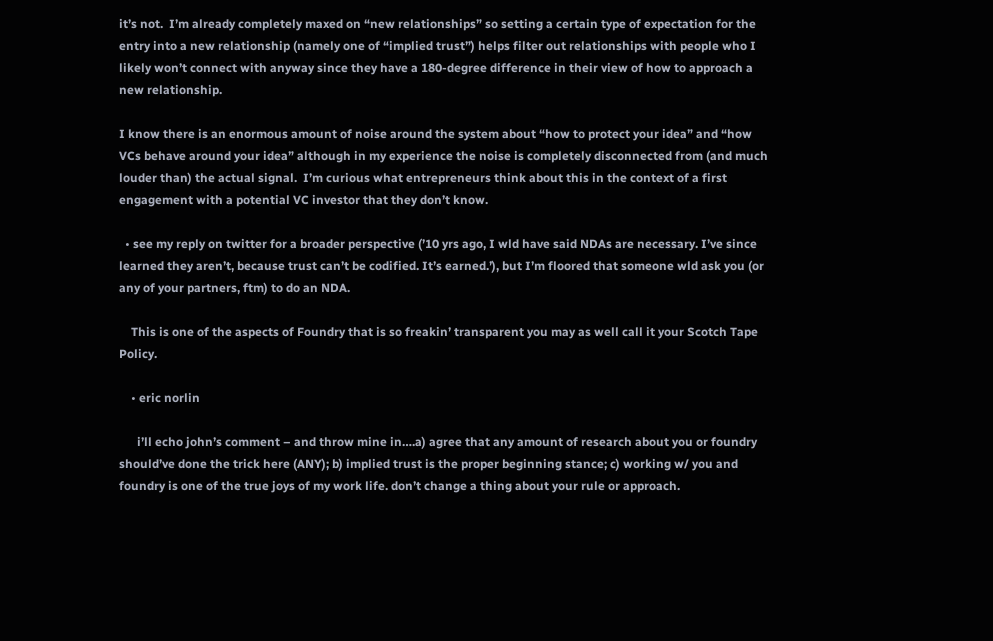it’s not.  I’m already completely maxed on “new relationships” so setting a certain type of expectation for the entry into a new relationship (namely one of “implied trust”) helps filter out relationships with people who I likely won’t connect with anyway since they have a 180-degree difference in their view of how to approach a new relationship.

I know there is an enormous amount of noise around the system about “how to protect your idea” and “how VCs behave around your idea” although in my experience the noise is completely disconnected from (and much louder than) the actual signal.  I’m curious what entrepreneurs think about this in the context of a first engagement with a potential VC investor that they don’t know.

  • see my reply on twitter for a broader perspective (’10 yrs ago, I wld have said NDAs are necessary. I’ve since learned they aren’t, because trust can’t be codified. It’s earned.’), but I’m floored that someone wld ask you (or any of your partners, ftm) to do an NDA.

    This is one of the aspects of Foundry that is so freakin’ transparent you may as well call it your Scotch Tape Policy.

    • eric norlin

      i’ll echo john’s comment – and throw mine in….a) agree that any amount of research about you or foundry should’ve done the trick here (ANY); b) implied trust is the proper beginning stance; c) working w/ you and foundry is one of the true joys of my work life. don’t change a thing about your rule or approach.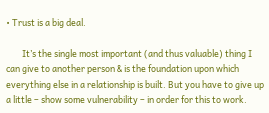• Trust is a big deal.

        It’s the single most important (and thus valuable) thing I can give to another person & is the foundation upon which everything else in a relationship is built. But you have to give up a little – show some vulnerability – in order for this to work.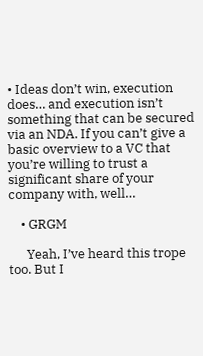• Ideas don’t win, execution does… and execution isn’t something that can be secured via an NDA. If you can’t give a basic overview to a VC that you’re willing to trust a significant share of your company with, well…

    • GRGM

      Yeah, I’ve heard this trope too. But I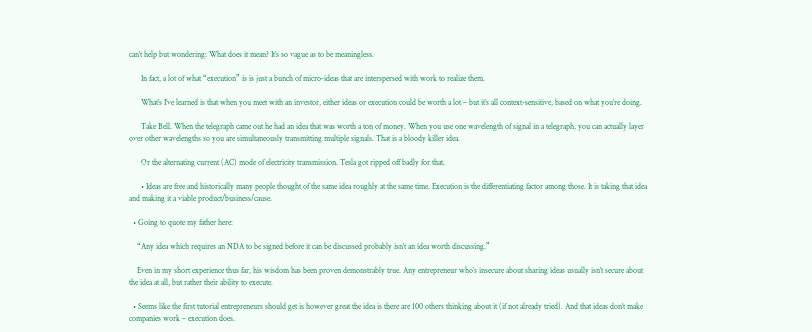can’t help but wondering: What does it mean? It’s so vague as to be meaningless.

      In fact, a lot of what “execution” is is just a bunch of micro-ideas that are interspersed with work to realize them.

      What’s I’ve learned is that when you meet with an investor, either ideas or execution could be worth a lot – but it’s all context-sensitive, based on what you’re doing.

      Take Bell. When the telegraph came out he had an idea that was worth a ton of money. When you use one wavelength of signal in a telegraph, you can actually layer over other wavelengths so you are simultaneously transmitting multiple signals. That is a bloody killer idea.

      Or the alternating current (AC) mode of electricity transmission. Tesla got ripped off badly for that.

      • Ideas are free and historically many people thought of the same idea roughly at the same time. Execution is the differentiating factor among those. It is taking that idea and making it a viable product/business/cause.

  • Going to quote my father here:

    “Any idea which requires an NDA to be signed before it can be discussed probably isn’t an idea worth discussing.”

    Even in my short experience thus far, his wisdom has been proven demonstrably true. Any entrepreneur who’s insecure about sharing ideas usually isn’t secure about the idea at all, but rather their ability to execute.

  • Seems like the first tutorial entrepreneurs should get is however great the idea is there are 100 others thinking about it (if not already tried). And that ideas don’t make companies work – execution does.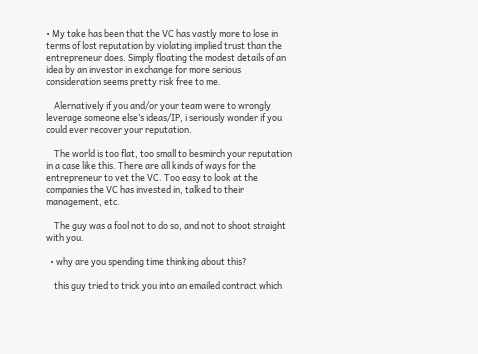• My take has been that the VC has vastly more to lose in terms of lost reputation by violating implied trust than the entrepreneur does. Simply floating the modest details of an idea by an investor in exchange for more serious consideration seems pretty risk free to me.

    Alernatively if you and/or your team were to wrongly leverage someone else’s ideas/IP, i seriously wonder if you could ever recover your reputation.

    The world is too flat, too small to besmirch your reputation in a case like this. There are all kinds of ways for the entrepreneur to vet the VC. Too easy to look at the companies the VC has invested in, talked to their management, etc.

    The guy was a fool not to do so, and not to shoot straight with you.

  • why are you spending time thinking about this?

    this guy tried to trick you into an emailed contract which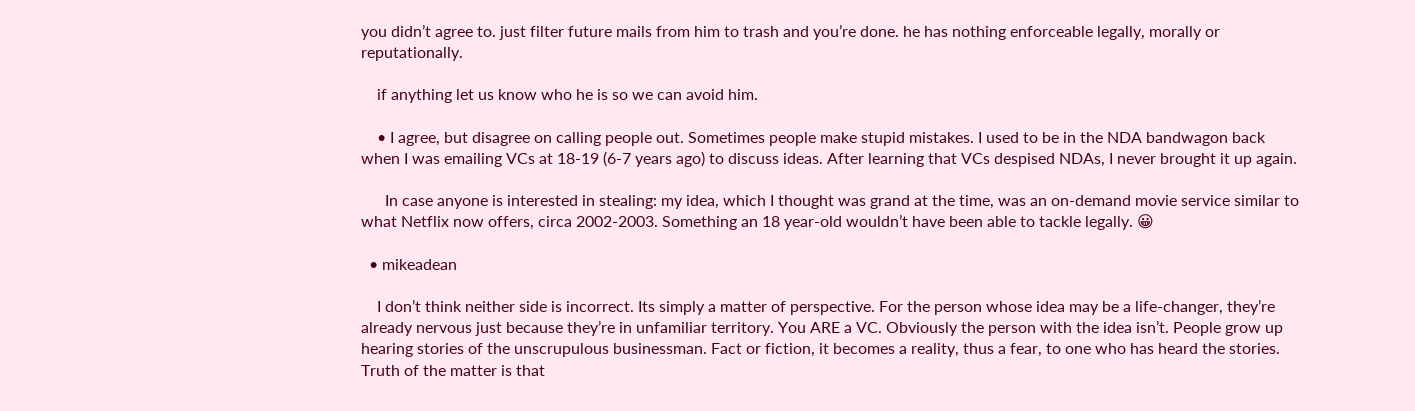you didn’t agree to. just filter future mails from him to trash and you’re done. he has nothing enforceable legally, morally or reputationally.

    if anything let us know who he is so we can avoid him.

    • I agree, but disagree on calling people out. Sometimes people make stupid mistakes. I used to be in the NDA bandwagon back when I was emailing VCs at 18-19 (6-7 years ago) to discuss ideas. After learning that VCs despised NDAs, I never brought it up again.

      In case anyone is interested in stealing: my idea, which I thought was grand at the time, was an on-demand movie service similar to what Netflix now offers, circa 2002-2003. Something an 18 year-old wouldn’t have been able to tackle legally. 😀

  • mikeadean

    I don’t think neither side is incorrect. Its simply a matter of perspective. For the person whose idea may be a life-changer, they’re already nervous just because they’re in unfamiliar territory. You ARE a VC. Obviously the person with the idea isn’t. People grow up hearing stories of the unscrupulous businessman. Fact or fiction, it becomes a reality, thus a fear, to one who has heard the stories. Truth of the matter is that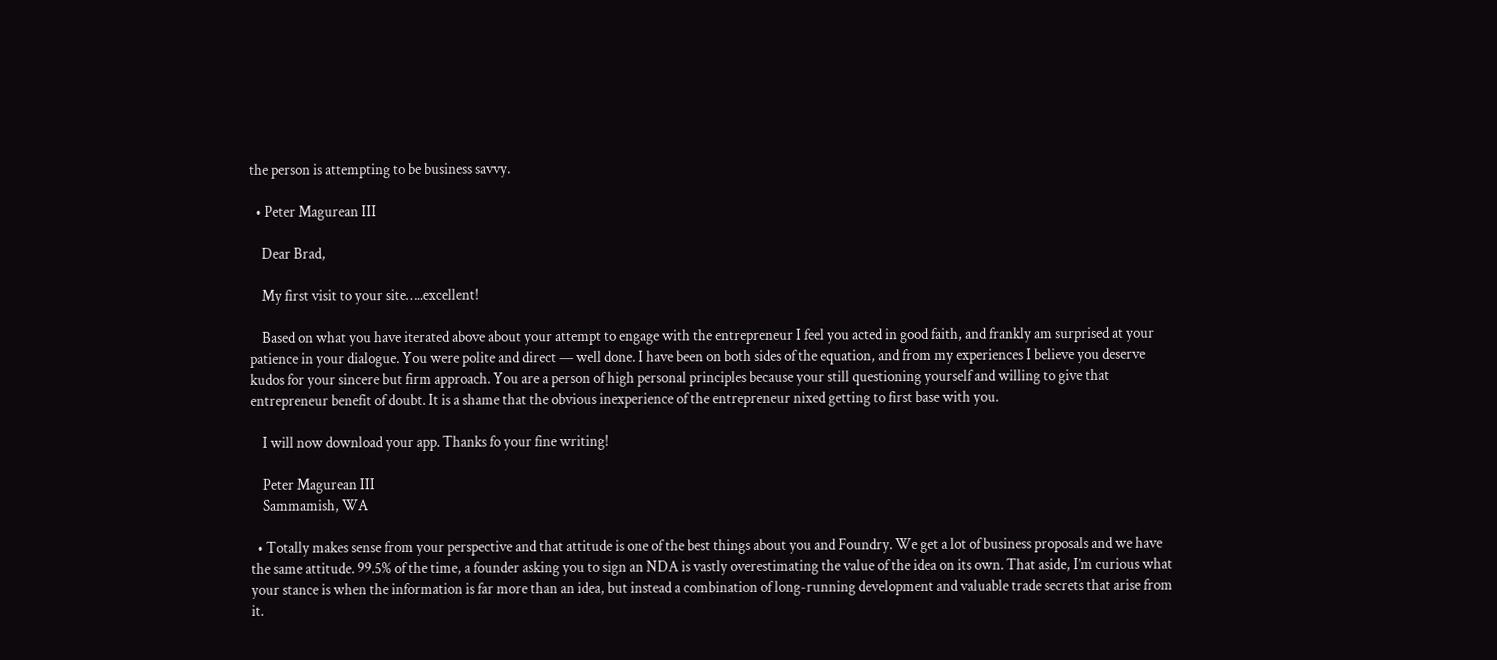the person is attempting to be business savvy.

  • Peter Magurean III

    Dear Brad,

    My first visit to your site…..excellent!

    Based on what you have iterated above about your attempt to engage with the entrepreneur I feel you acted in good faith, and frankly am surprised at your patience in your dialogue. You were polite and direct — well done. I have been on both sides of the equation, and from my experiences I believe you deserve kudos for your sincere but firm approach. You are a person of high personal principles because your still questioning yourself and willing to give that entrepreneur benefit of doubt. It is a shame that the obvious inexperience of the entrepreneur nixed getting to first base with you.

    I will now download your app. Thanks fo your fine writing!

    Peter Magurean III
    Sammamish, WA

  • Totally makes sense from your perspective and that attitude is one of the best things about you and Foundry. We get a lot of business proposals and we have the same attitude. 99.5% of the time, a founder asking you to sign an NDA is vastly overestimating the value of the idea on its own. That aside, I’m curious what your stance is when the information is far more than an idea, but instead a combination of long-running development and valuable trade secrets that arise from it.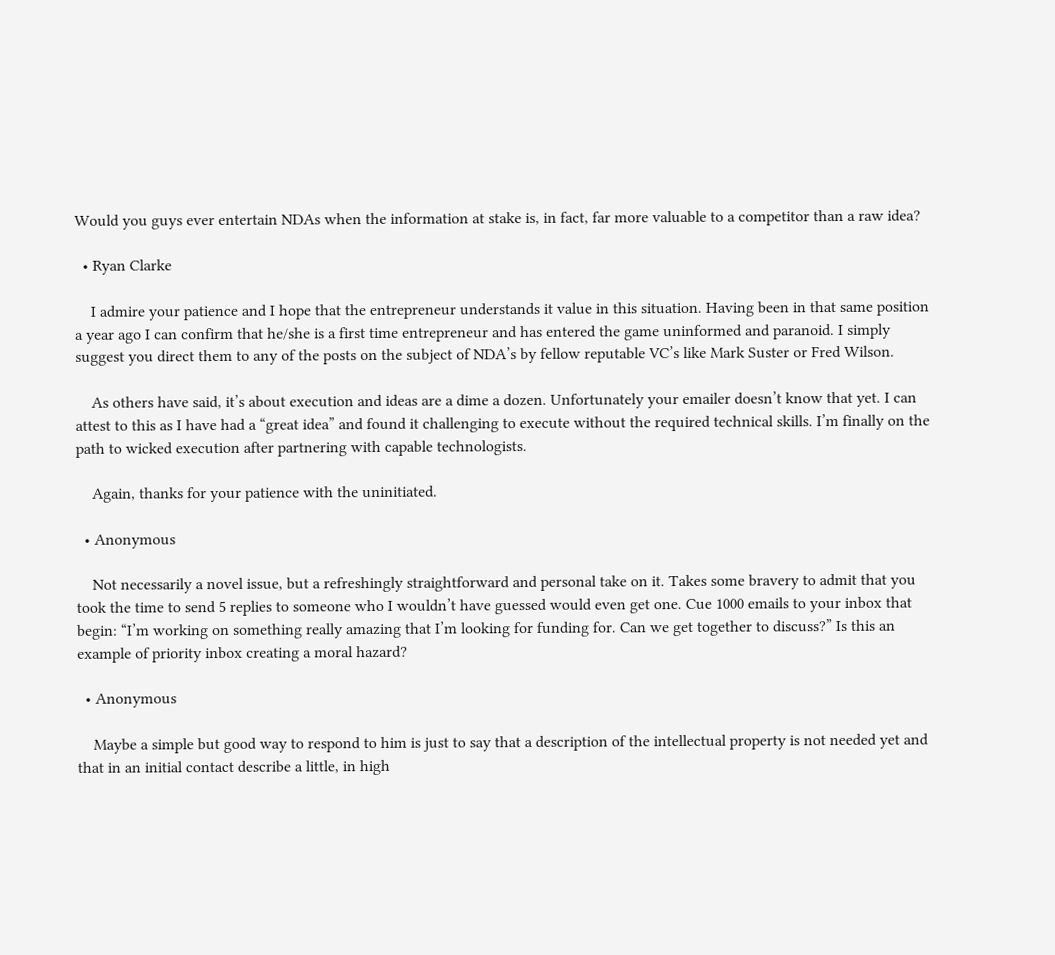Would you guys ever entertain NDAs when the information at stake is, in fact, far more valuable to a competitor than a raw idea?

  • Ryan Clarke

    I admire your patience and I hope that the entrepreneur understands it value in this situation. Having been in that same position a year ago I can confirm that he/she is a first time entrepreneur and has entered the game uninformed and paranoid. I simply suggest you direct them to any of the posts on the subject of NDA’s by fellow reputable VC’s like Mark Suster or Fred Wilson.

    As others have said, it’s about execution and ideas are a dime a dozen. Unfortunately your emailer doesn’t know that yet. I can attest to this as I have had a “great idea” and found it challenging to execute without the required technical skills. I’m finally on the path to wicked execution after partnering with capable technologists.

    Again, thanks for your patience with the uninitiated.

  • Anonymous

    Not necessarily a novel issue, but a refreshingly straightforward and personal take on it. Takes some bravery to admit that you took the time to send 5 replies to someone who I wouldn’t have guessed would even get one. Cue 1000 emails to your inbox that begin: “I’m working on something really amazing that I’m looking for funding for. Can we get together to discuss?” Is this an example of priority inbox creating a moral hazard?

  • Anonymous

    Maybe a simple but good way to respond to him is just to say that a description of the intellectual property is not needed yet and that in an initial contact describe a little, in high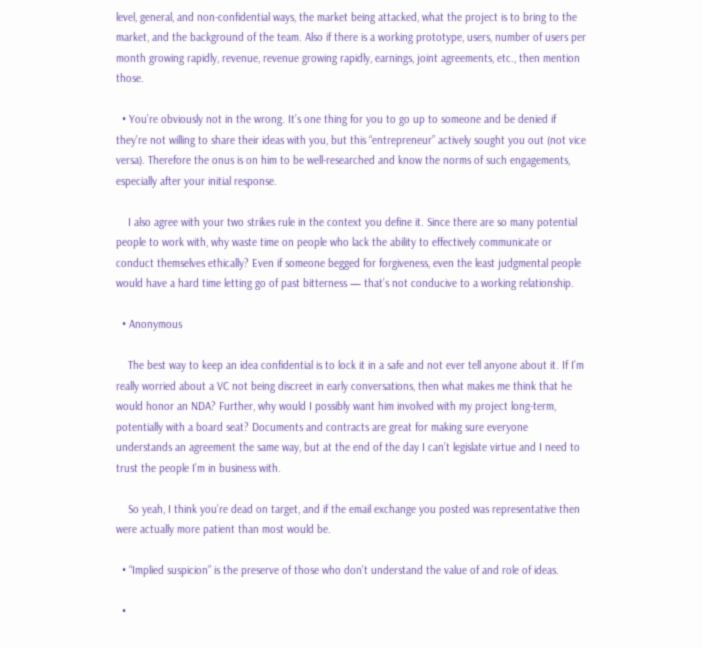level, general, and non-confidential ways, the market being attacked, what the project is to bring to the market, and the background of the team. Also if there is a working prototype, users, number of users per month growing rapidly, revenue, revenue growing rapidly, earnings, joint agreements, etc., then mention those.

  • You’re obviously not in the wrong. It’s one thing for you to go up to someone and be denied if they’re not willing to share their ideas with you, but this “entrepreneur” actively sought you out (not vice versa). Therefore the onus is on him to be well-researched and know the norms of such engagements, especially after your initial response.

    I also agree with your two strikes rule in the context you define it. Since there are so many potential people to work with, why waste time on people who lack the ability to effectively communicate or conduct themselves ethically? Even if someone begged for forgiveness, even the least judgmental people would have a hard time letting go of past bitterness — that’s not conducive to a working relationship.

  • Anonymous

    The best way to keep an idea confidential is to lock it in a safe and not ever tell anyone about it. If I’m really worried about a VC not being discreet in early conversations, then what makes me think that he would honor an NDA? Further, why would I possibly want him involved with my project long-term, potentially with a board seat? Documents and contracts are great for making sure everyone understands an agreement the same way, but at the end of the day I can’t legislate virtue and I need to trust the people I’m in business with.

    So yeah, I think you’re dead on target, and if the email exchange you posted was representative then were actually more patient than most would be.

  • “Implied suspicion” is the preserve of those who don’t understand the value of and role of ideas.

  •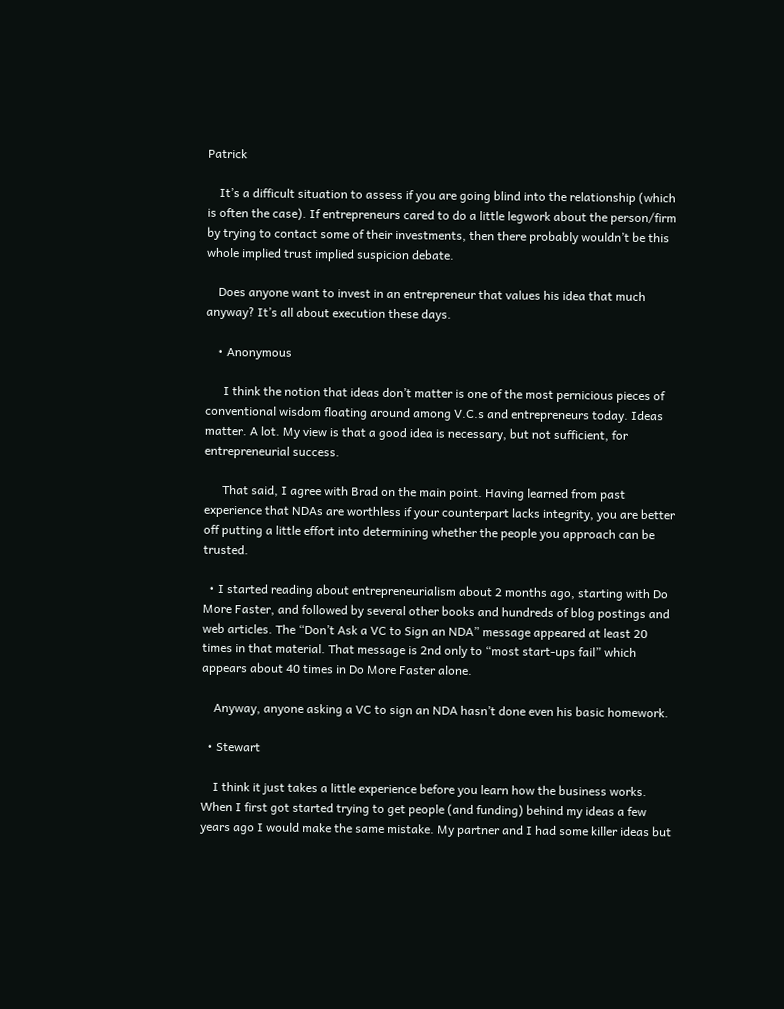Patrick

    It’s a difficult situation to assess if you are going blind into the relationship (which is often the case). If entrepreneurs cared to do a little legwork about the person/firm by trying to contact some of their investments, then there probably wouldn’t be this whole implied trust implied suspicion debate.

    Does anyone want to invest in an entrepreneur that values his idea that much anyway? It’s all about execution these days.

    • Anonymous

      I think the notion that ideas don’t matter is one of the most pernicious pieces of conventional wisdom floating around among V.C.s and entrepreneurs today. Ideas matter. A lot. My view is that a good idea is necessary, but not sufficient, for entrepreneurial success.

      That said, I agree with Brad on the main point. Having learned from past experience that NDAs are worthless if your counterpart lacks integrity, you are better off putting a little effort into determining whether the people you approach can be trusted.

  • I started reading about entrepreneurialism about 2 months ago, starting with Do More Faster, and followed by several other books and hundreds of blog postings and web articles. The “Don’t Ask a VC to Sign an NDA” message appeared at least 20 times in that material. That message is 2nd only to “most start-ups fail” which appears about 40 times in Do More Faster alone.

    Anyway, anyone asking a VC to sign an NDA hasn’t done even his basic homework.

  • Stewart

    I think it just takes a little experience before you learn how the business works. When I first got started trying to get people (and funding) behind my ideas a few years ago I would make the same mistake. My partner and I had some killer ideas but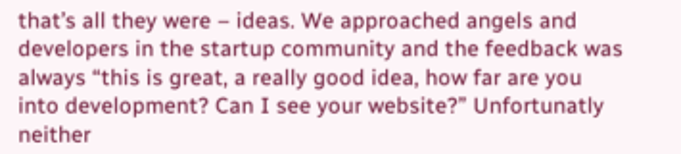that’s all they were – ideas. We approached angels and developers in the startup community and the feedback was always “this is great, a really good idea, how far are you into development? Can I see your website?” Unfortunatly neither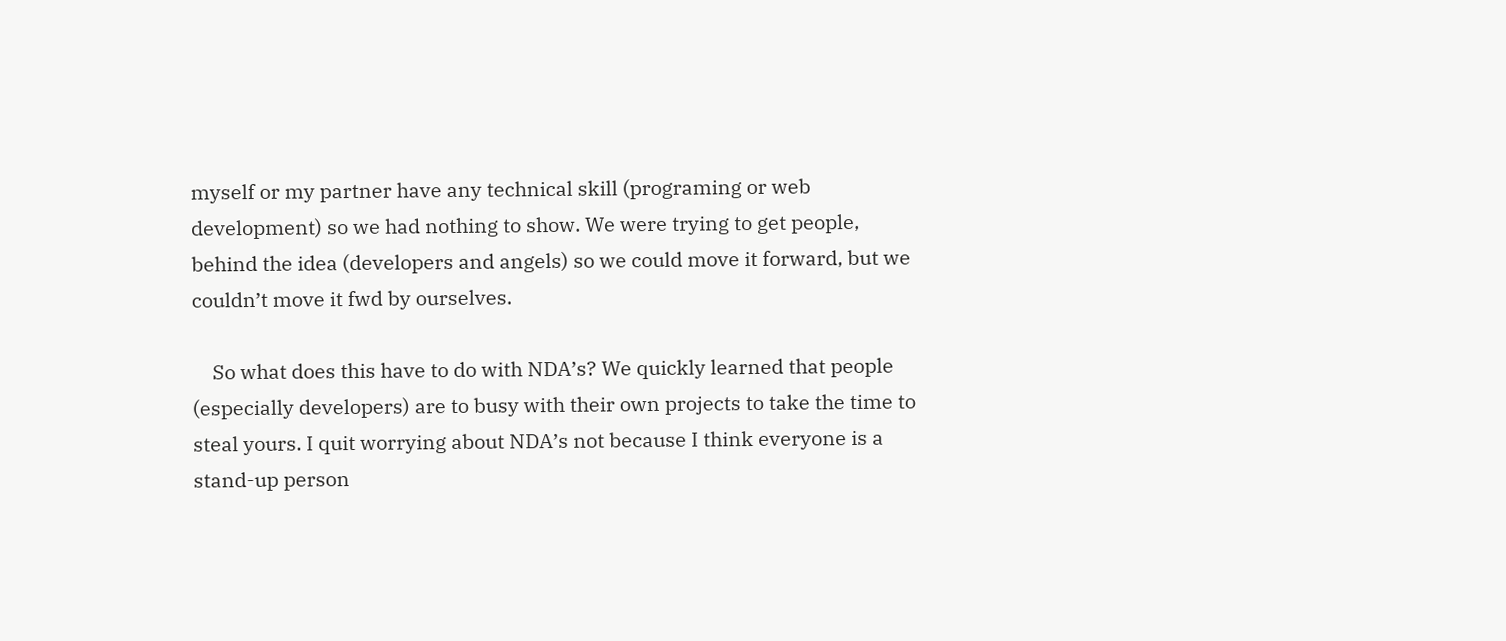myself or my partner have any technical skill (programing or web development) so we had nothing to show. We were trying to get people, behind the idea (developers and angels) so we could move it forward, but we couldn’t move it fwd by ourselves.

    So what does this have to do with NDA’s? We quickly learned that people (especially developers) are to busy with their own projects to take the time to steal yours. I quit worrying about NDA’s not because I think everyone is a stand-up person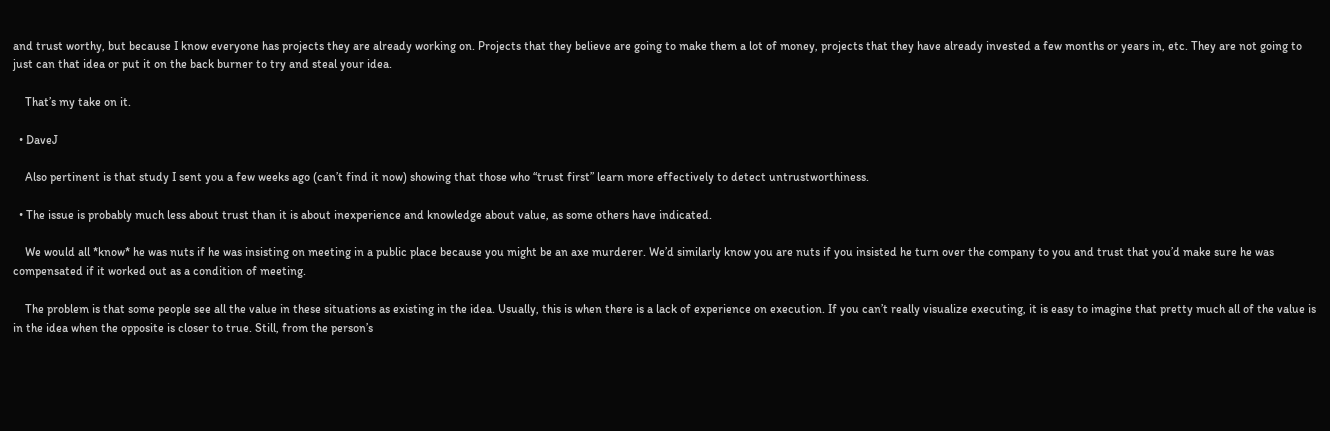and trust worthy, but because I know everyone has projects they are already working on. Projects that they believe are going to make them a lot of money, projects that they have already invested a few months or years in, etc. They are not going to just can that idea or put it on the back burner to try and steal your idea.

    That’s my take on it.

  • DaveJ

    Also pertinent is that study I sent you a few weeks ago (can’t find it now) showing that those who “trust first” learn more effectively to detect untrustworthiness.

  • The issue is probably much less about trust than it is about inexperience and knowledge about value, as some others have indicated.

    We would all *know* he was nuts if he was insisting on meeting in a public place because you might be an axe murderer. We’d similarly know you are nuts if you insisted he turn over the company to you and trust that you’d make sure he was compensated if it worked out as a condition of meeting.

    The problem is that some people see all the value in these situations as existing in the idea. Usually, this is when there is a lack of experience on execution. If you can’t really visualize executing, it is easy to imagine that pretty much all of the value is in the idea when the opposite is closer to true. Still, from the person’s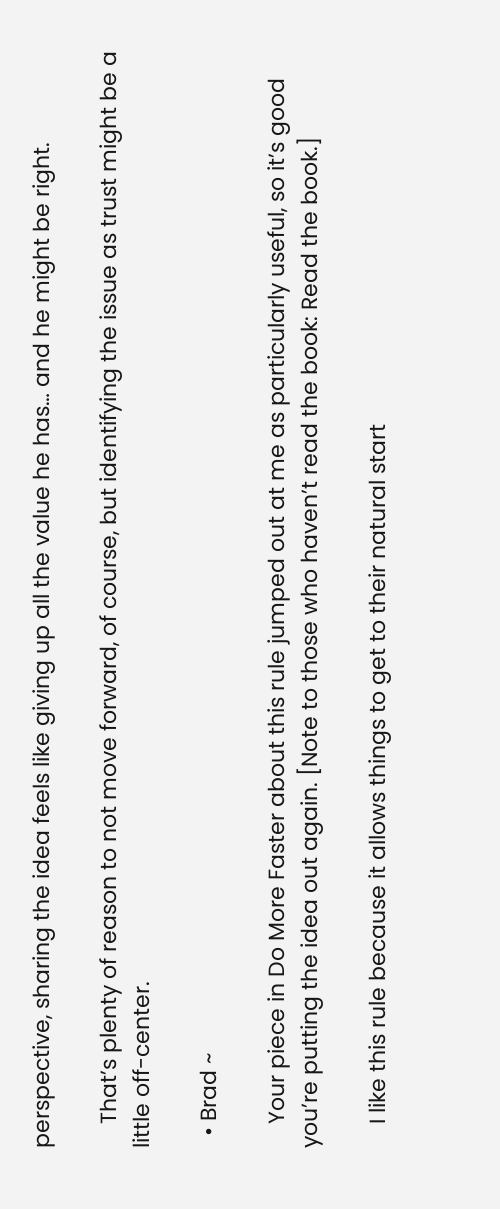perspective, sharing the idea feels like giving up all the value he has… and he might be right.

    That’s plenty of reason to not move forward, of course, but identifying the issue as trust might be a little off-center.

  • Brad ~

    Your piece in Do More Faster about this rule jumped out at me as particularly useful, so it’s good you’re putting the idea out again. [Note to those who haven’t read the book: Read the book.]

    I like this rule because it allows things to get to their natural start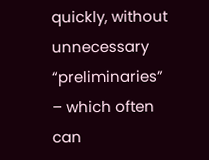quickly, without unnecessary “preliminaries” – which often can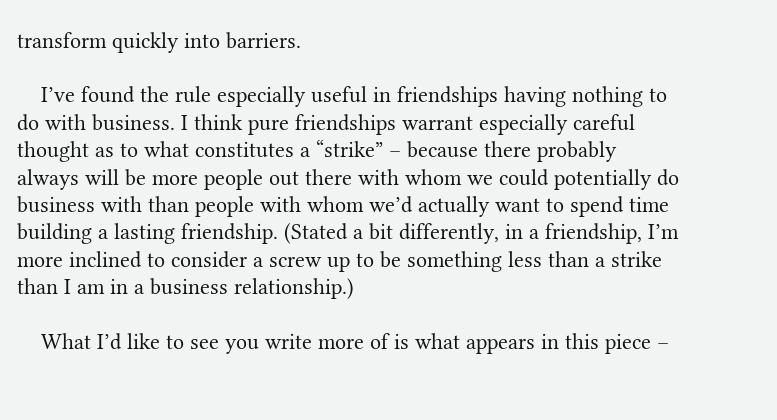transform quickly into barriers.

    I’ve found the rule especially useful in friendships having nothing to do with business. I think pure friendships warrant especially careful thought as to what constitutes a “strike” – because there probably always will be more people out there with whom we could potentially do business with than people with whom we’d actually want to spend time building a lasting friendship. (Stated a bit differently, in a friendship, I’m more inclined to consider a screw up to be something less than a strike than I am in a business relationship.)

    What I’d like to see you write more of is what appears in this piece –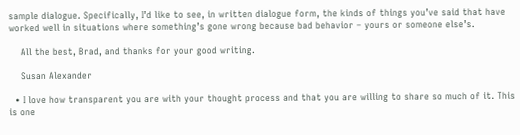sample dialogue. Specifically, I’d like to see, in written dialogue form, the kinds of things you’ve said that have worked well in situations where something’s gone wrong because bad behavior – yours or someone else’s.

    All the best, Brad, and thanks for your good writing.

    Susan Alexander

  • I love how transparent you are with your thought process and that you are willing to share so much of it. This is one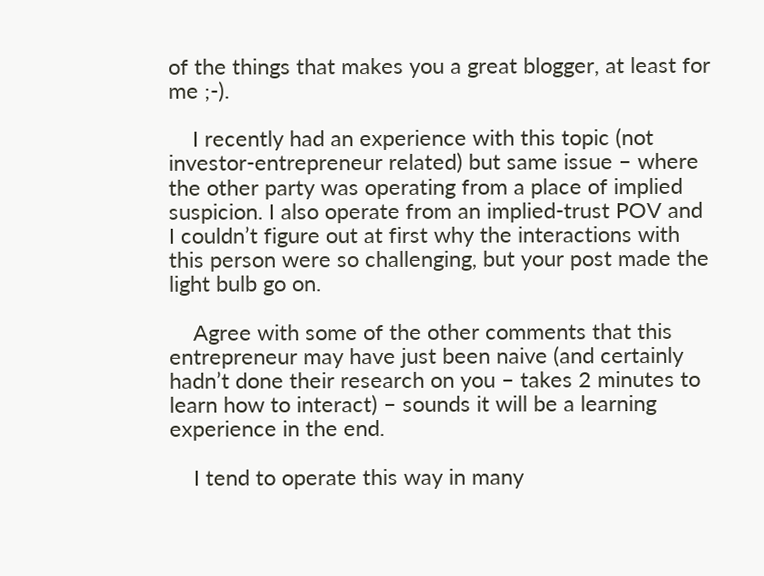of the things that makes you a great blogger, at least for me ;-).

    I recently had an experience with this topic (not investor-entrepreneur related) but same issue – where the other party was operating from a place of implied suspicion. I also operate from an implied-trust POV and I couldn’t figure out at first why the interactions with this person were so challenging, but your post made the light bulb go on.

    Agree with some of the other comments that this entrepreneur may have just been naive (and certainly hadn’t done their research on you – takes 2 minutes to learn how to interact) – sounds it will be a learning experience in the end.

    I tend to operate this way in many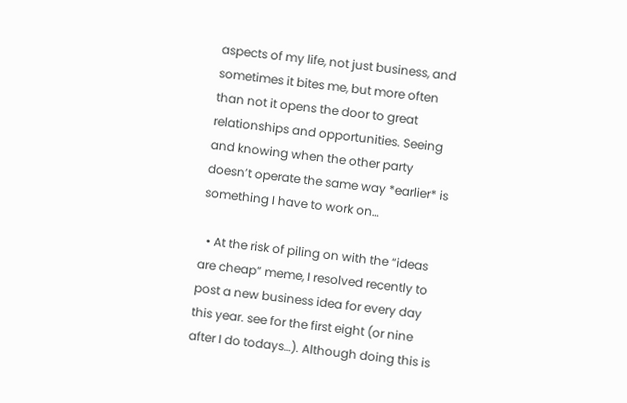aspects of my life, not just business, and sometimes it bites me, but more often than not it opens the door to great relationships and opportunities. Seeing and knowing when the other party doesn’t operate the same way *earlier* is something I have to work on…

  • At the risk of piling on with the “ideas are cheap” meme, I resolved recently to post a new business idea for every day this year. see for the first eight (or nine after I do todays…). Although doing this is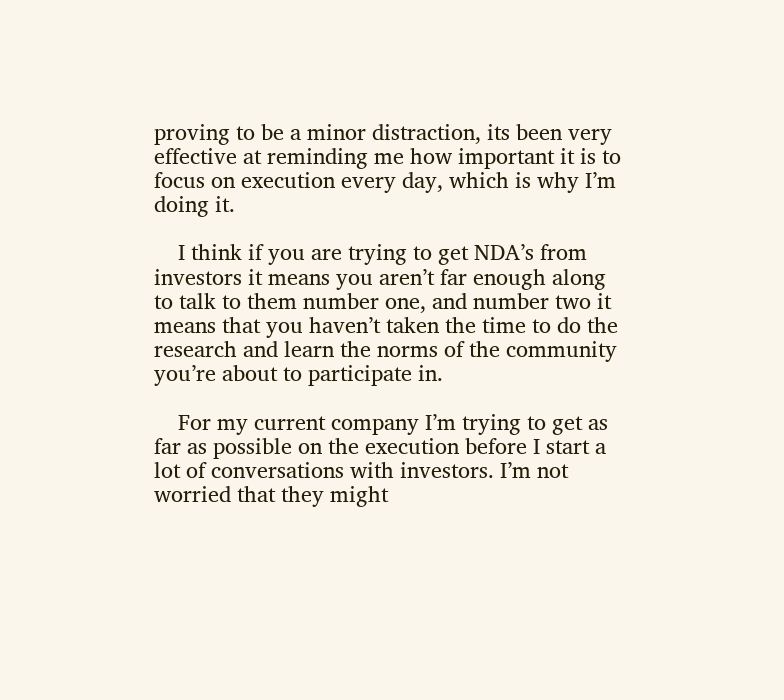proving to be a minor distraction, its been very effective at reminding me how important it is to focus on execution every day, which is why I’m doing it.

    I think if you are trying to get NDA’s from investors it means you aren’t far enough along to talk to them number one, and number two it means that you haven’t taken the time to do the research and learn the norms of the community you’re about to participate in.

    For my current company I’m trying to get as far as possible on the execution before I start a lot of conversations with investors. I’m not worried that they might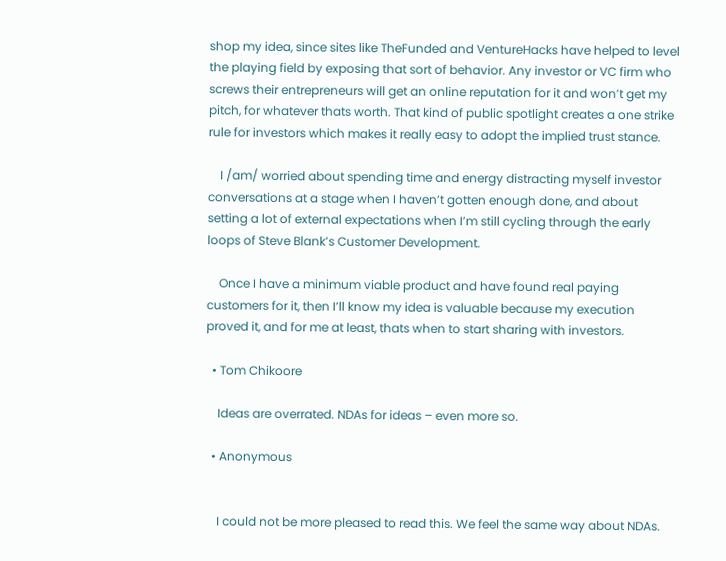shop my idea, since sites like TheFunded and VentureHacks have helped to level the playing field by exposing that sort of behavior. Any investor or VC firm who screws their entrepreneurs will get an online reputation for it and won’t get my pitch, for whatever thats worth. That kind of public spotlight creates a one strike rule for investors which makes it really easy to adopt the implied trust stance.

    I /am/ worried about spending time and energy distracting myself investor conversations at a stage when I haven’t gotten enough done, and about setting a lot of external expectations when I’m still cycling through the early loops of Steve Blank’s Customer Development.

    Once I have a minimum viable product and have found real paying customers for it, then I’ll know my idea is valuable because my execution proved it, and for me at least, thats when to start sharing with investors.

  • Tom Chikoore

    Ideas are overrated. NDAs for ideas – even more so.

  • Anonymous


    I could not be more pleased to read this. We feel the same way about NDAs.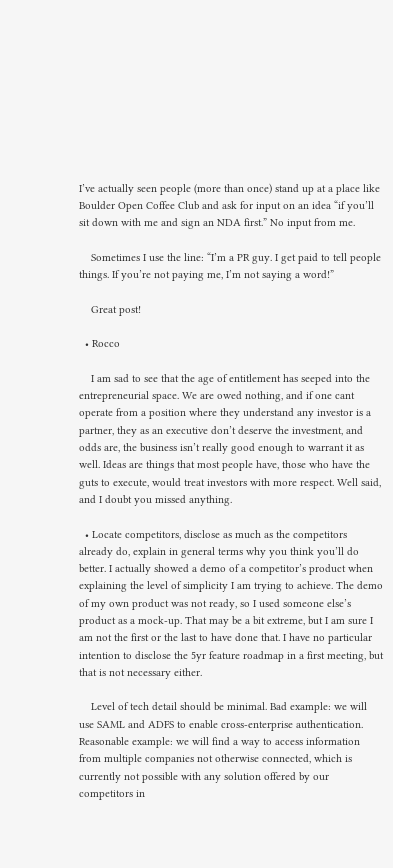I’ve actually seen people (more than once) stand up at a place like Boulder Open Coffee Club and ask for input on an idea “if you’ll sit down with me and sign an NDA first.” No input from me.

    Sometimes I use the line: “I’m a PR guy. I get paid to tell people things. If you’re not paying me, I’m not saying a word!”

    Great post!

  • Rocco

    I am sad to see that the age of entitlement has seeped into the entrepreneurial space. We are owed nothing, and if one cant operate from a position where they understand any investor is a partner, they as an executive don’t deserve the investment, and odds are, the business isn’t really good enough to warrant it as well. Ideas are things that most people have, those who have the guts to execute, would treat investors with more respect. Well said, and I doubt you missed anything.

  • Locate competitors, disclose as much as the competitors already do, explain in general terms why you think you’ll do better. I actually showed a demo of a competitor’s product when explaining the level of simplicity I am trying to achieve. The demo of my own product was not ready, so I used someone else’s product as a mock-up. That may be a bit extreme, but I am sure I am not the first or the last to have done that. I have no particular intention to disclose the 5yr feature roadmap in a first meeting, but that is not necessary either.

    Level of tech detail should be minimal. Bad example: we will use SAML and ADFS to enable cross-enterprise authentication. Reasonable example: we will find a way to access information from multiple companies not otherwise connected, which is currently not possible with any solution offered by our competitors in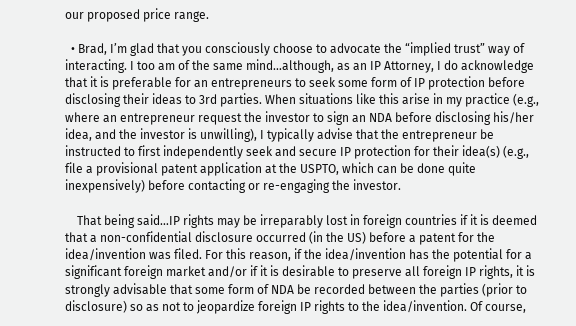our proposed price range.

  • Brad, I’m glad that you consciously choose to advocate the “implied trust” way of interacting. I too am of the same mind…although, as an IP Attorney, I do acknowledge that it is preferable for an entrepreneurs to seek some form of IP protection before disclosing their ideas to 3rd parties. When situations like this arise in my practice (e.g., where an entrepreneur request the investor to sign an NDA before disclosing his/her idea, and the investor is unwilling), I typically advise that the entrepreneur be instructed to first independently seek and secure IP protection for their idea(s) (e.g., file a provisional patent application at the USPTO, which can be done quite inexpensively) before contacting or re-engaging the investor.

    That being said…IP rights may be irreparably lost in foreign countries if it is deemed that a non-confidential disclosure occurred (in the US) before a patent for the idea/invention was filed. For this reason, if the idea/invention has the potential for a significant foreign market and/or if it is desirable to preserve all foreign IP rights, it is strongly advisable that some form of NDA be recorded between the parties (prior to disclosure) so as not to jeopardize foreign IP rights to the idea/invention. Of course,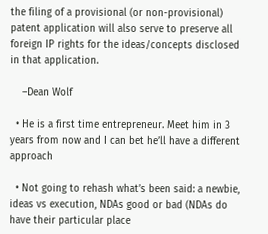the filing of a provisional (or non-provisional) patent application will also serve to preserve all foreign IP rights for the ideas/concepts disclosed in that application.

    –Dean Wolf

  • He is a first time entrepreneur. Meet him in 3 years from now and I can bet he’ll have a different approach

  • Not going to rehash what’s been said: a newbie, ideas vs execution, NDAs good or bad (NDAs do have their particular place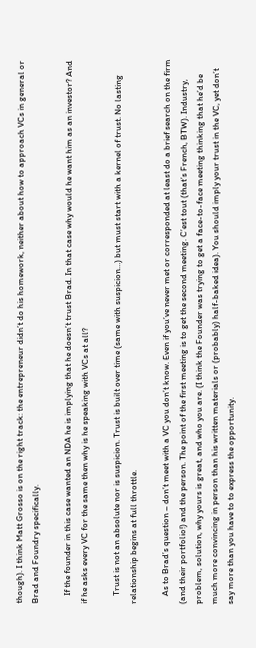though). I think Matt Grosso is on the right track: the entrepreneur didn’t do his homework, neither about how to approach VCs in general or Brad and Foundry specifically.

    If the founder in this case wanted an NDA he is implying that he doesn’t trust Brad. In that case why would he want him as an investor? And if he asks every VC for the same then why is he speaking with VCs at all?

    Trust is not an absolute nor is suspicion. Trust is built over time (same with suspicion…) but must start with a kernel of trust. No lasting relationship begins at full throttle.

    As to Brad’s question – don’t meet with a VC you don’t know. Even if you’ve never met or corresponded at least do a brief search on the firm (and their portfolio!) and the person. The point of the first meeting is to get the second meeting. C’est tout (that’s French, BTW). Industry, problem, solution, why yours is great, and who you are. (I think the Founder was trying to get a face-to-face meeting thinking that he’d be much more convincing in person than his written materials or (probably) half-baked idea). You should imply your trust in the VC, yet don’t say more than you have to to express the opportunity.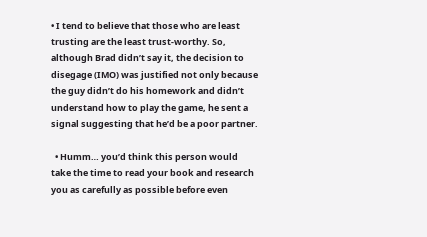• I tend to believe that those who are least trusting are the least trust-worthy. So, although Brad didn’t say it, the decision to disegage (IMO) was justified not only because the guy didn’t do his homework and didn’t understand how to play the game, he sent a signal suggesting that he’d be a poor partner.

  • Humm… you’d think this person would take the time to read your book and research you as carefully as possible before even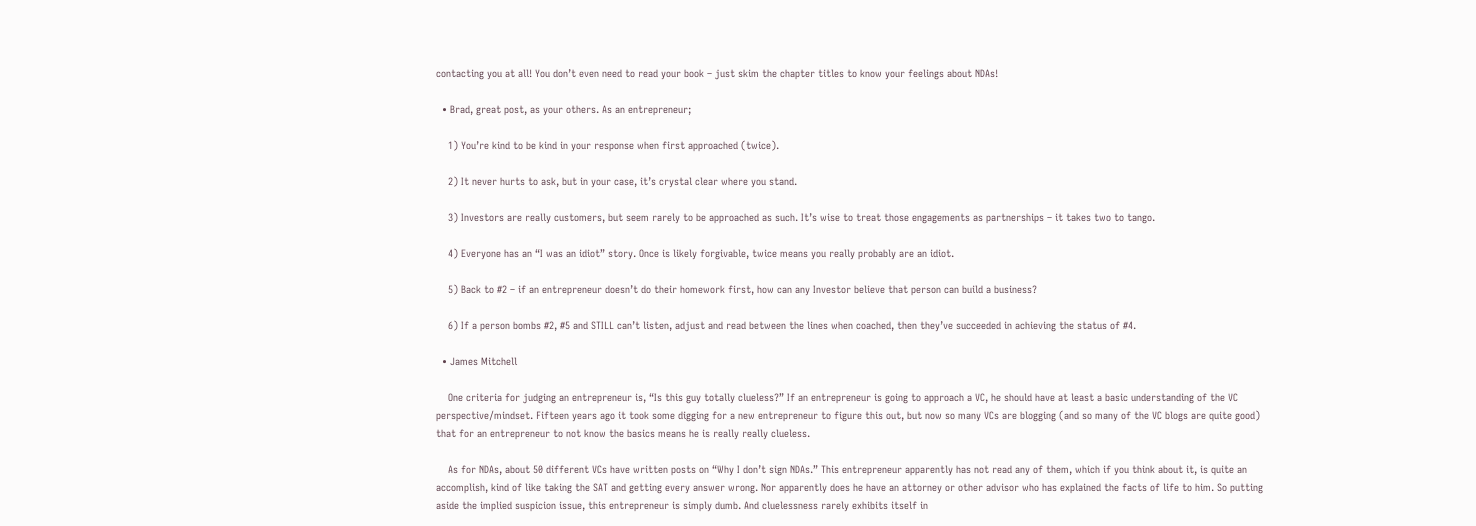contacting you at all! You don’t even need to read your book – just skim the chapter titles to know your feelings about NDAs!

  • Brad, great post, as your others. As an entrepreneur;

    1) You’re kind to be kind in your response when first approached (twice).

    2) It never hurts to ask, but in your case, it’s crystal clear where you stand.

    3) Investors are really customers, but seem rarely to be approached as such. It’s wise to treat those engagements as partnerships – it takes two to tango.

    4) Everyone has an “I was an idiot” story. Once is likely forgivable, twice means you really probably are an idiot.

    5) Back to #2 – if an entrepreneur doesn’t do their homework first, how can any Investor believe that person can build a business?

    6) If a person bombs #2, #5 and STILL can’t listen, adjust and read between the lines when coached, then they’ve succeeded in achieving the status of #4.

  • James Mitchell

    One criteria for judging an entrepreneur is, “Is this guy totally clueless?” If an entrepreneur is going to approach a VC, he should have at least a basic understanding of the VC perspective/mindset. Fifteen years ago it took some digging for a new entrepreneur to figure this out, but now so many VCs are blogging (and so many of the VC blogs are quite good) that for an entrepreneur to not know the basics means he is really really clueless.

    As for NDAs, about 50 different VCs have written posts on “Why I don’t sign NDAs.” This entrepreneur apparently has not read any of them, which if you think about it, is quite an accomplish, kind of like taking the SAT and getting every answer wrong. Nor apparently does he have an attorney or other advisor who has explained the facts of life to him. So putting aside the implied suspicion issue, this entrepreneur is simply dumb. And cluelessness rarely exhibits itself in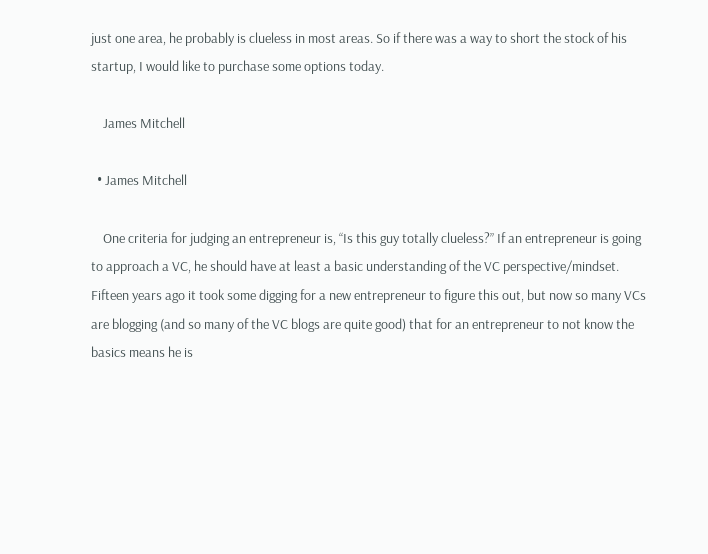just one area, he probably is clueless in most areas. So if there was a way to short the stock of his startup, I would like to purchase some options today.

    James Mitchell

  • James Mitchell

    One criteria for judging an entrepreneur is, “Is this guy totally clueless?” If an entrepreneur is going to approach a VC, he should have at least a basic understanding of the VC perspective/mindset. Fifteen years ago it took some digging for a new entrepreneur to figure this out, but now so many VCs are blogging (and so many of the VC blogs are quite good) that for an entrepreneur to not know the basics means he is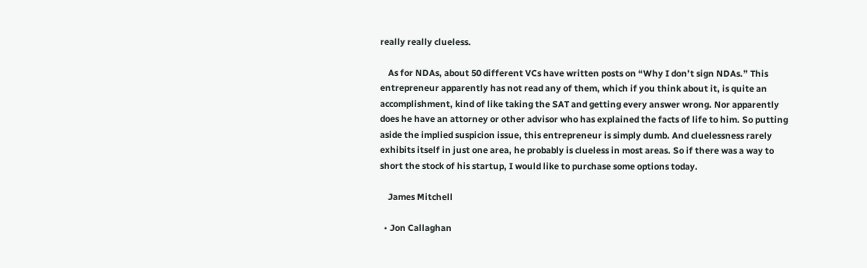really really clueless.

    As for NDAs, about 50 different VCs have written posts on “Why I don’t sign NDAs.” This entrepreneur apparently has not read any of them, which if you think about it, is quite an accomplishment, kind of like taking the SAT and getting every answer wrong. Nor apparently does he have an attorney or other advisor who has explained the facts of life to him. So putting aside the implied suspicion issue, this entrepreneur is simply dumb. And cluelessness rarely exhibits itself in just one area, he probably is clueless in most areas. So if there was a way to short the stock of his startup, I would like to purchase some options today.

    James Mitchell

  • Jon Callaghan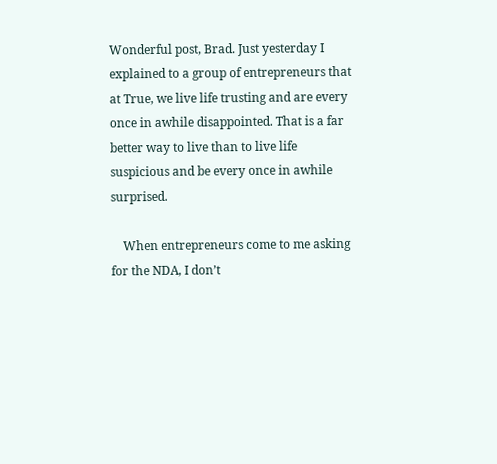Wonderful post, Brad. Just yesterday I explained to a group of entrepreneurs that at True, we live life trusting and are every once in awhile disappointed. That is a far better way to live than to live life suspicious and be every once in awhile surprised.

    When entrepreneurs come to me asking for the NDA, I don’t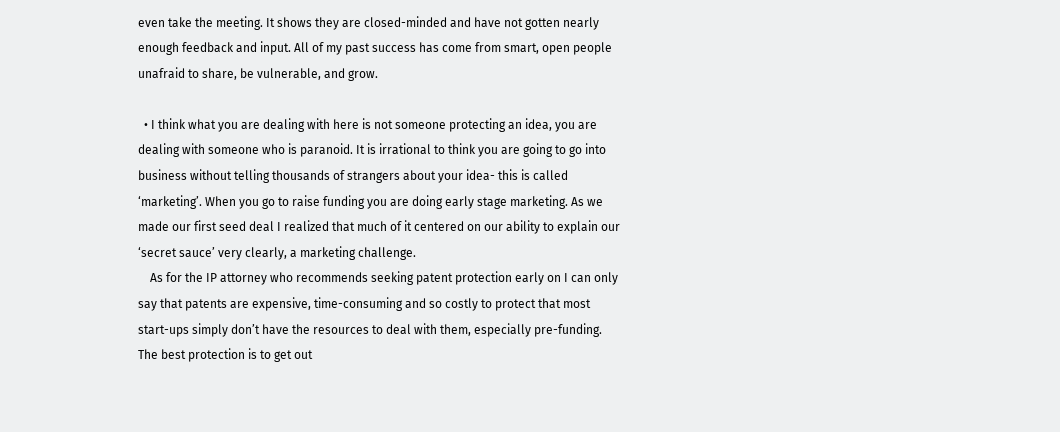even take the meeting. It shows they are closed-minded and have not gotten nearly enough feedback and input. All of my past success has come from smart, open people unafraid to share, be vulnerable, and grow.

  • I think what you are dealing with here is not someone protecting an idea, you are dealing with someone who is paranoid. It is irrational to think you are going to go into business without telling thousands of strangers about your idea- this is called ‘marketing’. When you go to raise funding you are doing early stage marketing. As we made our first seed deal I realized that much of it centered on our ability to explain our ‘secret sauce’ very clearly, a marketing challenge.
    As for the IP attorney who recommends seeking patent protection early on I can only say that patents are expensive, time-consuming and so costly to protect that most start-ups simply don’t have the resources to deal with them, especially pre-funding. The best protection is to get out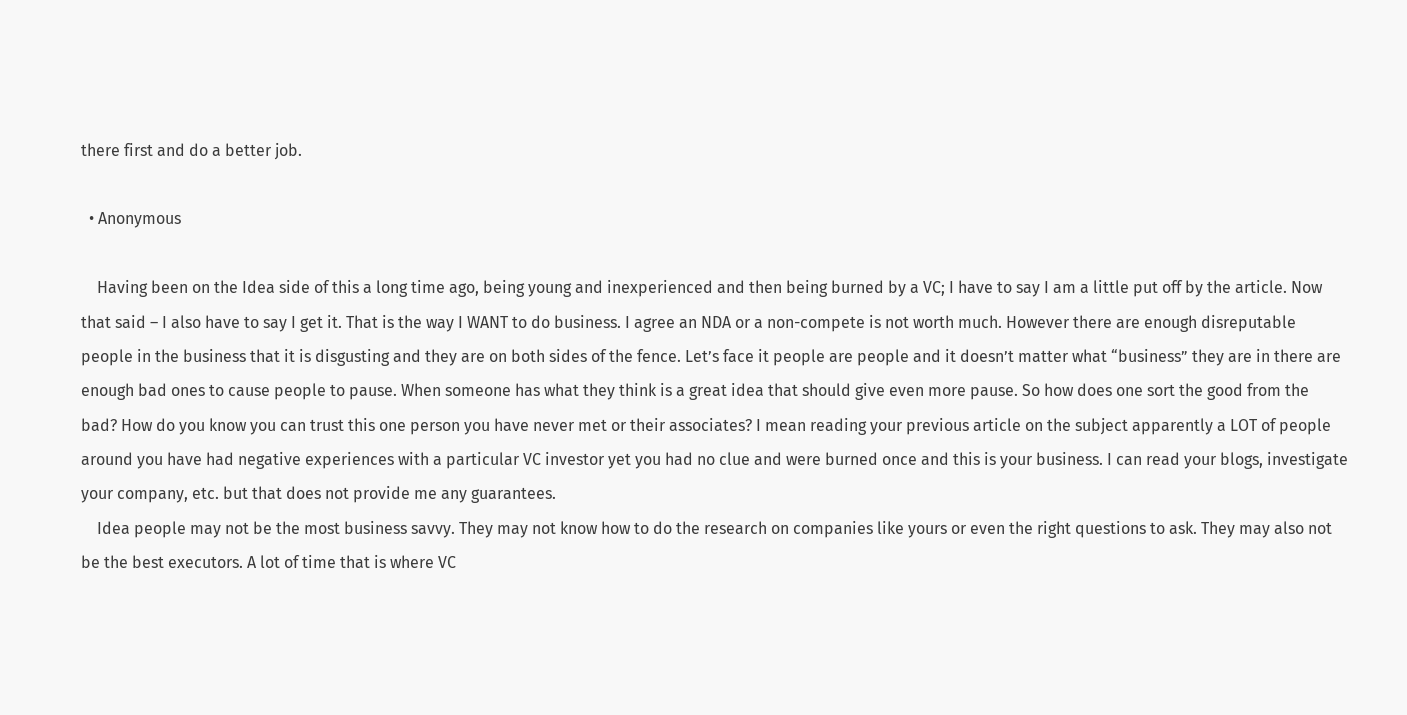there first and do a better job.

  • Anonymous

    Having been on the Idea side of this a long time ago, being young and inexperienced and then being burned by a VC; I have to say I am a little put off by the article. Now that said – I also have to say I get it. That is the way I WANT to do business. I agree an NDA or a non-compete is not worth much. However there are enough disreputable people in the business that it is disgusting and they are on both sides of the fence. Let’s face it people are people and it doesn’t matter what “business” they are in there are enough bad ones to cause people to pause. When someone has what they think is a great idea that should give even more pause. So how does one sort the good from the bad? How do you know you can trust this one person you have never met or their associates? I mean reading your previous article on the subject apparently a LOT of people around you have had negative experiences with a particular VC investor yet you had no clue and were burned once and this is your business. I can read your blogs, investigate your company, etc. but that does not provide me any guarantees.
    Idea people may not be the most business savvy. They may not know how to do the research on companies like yours or even the right questions to ask. They may also not be the best executors. A lot of time that is where VC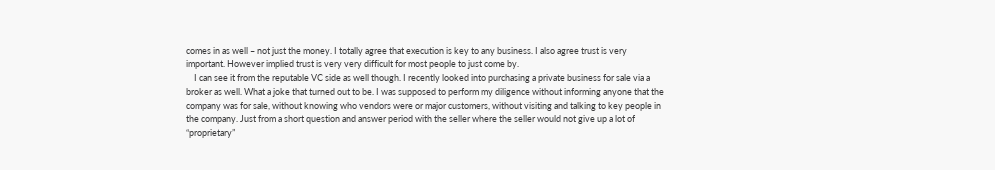comes in as well – not just the money. I totally agree that execution is key to any business. I also agree trust is very important. However implied trust is very very difficult for most people to just come by.
    I can see it from the reputable VC side as well though. I recently looked into purchasing a private business for sale via a broker as well. What a joke that turned out to be. I was supposed to perform my diligence without informing anyone that the company was for sale, without knowing who vendors were or major customers, without visiting and talking to key people in the company. Just from a short question and answer period with the seller where the seller would not give up a lot of “proprietary”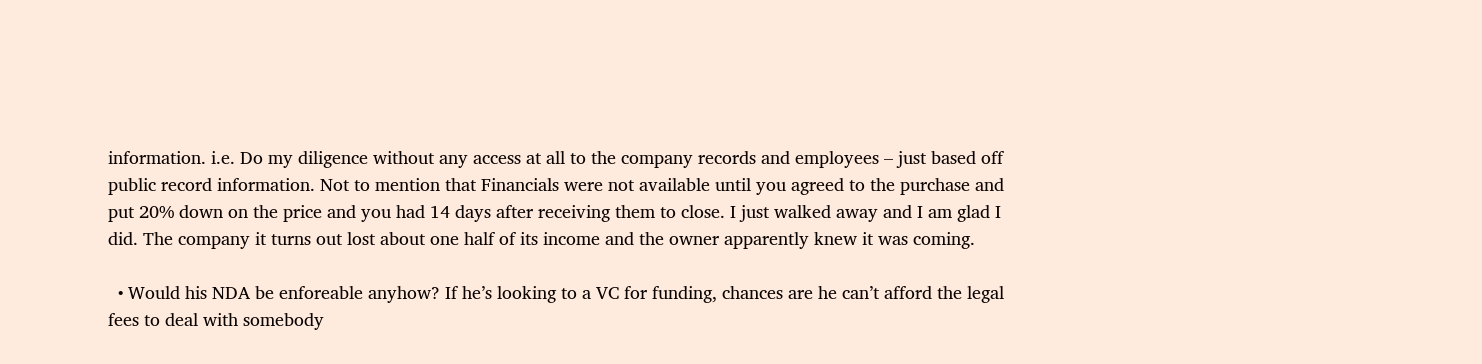information. i.e. Do my diligence without any access at all to the company records and employees – just based off public record information. Not to mention that Financials were not available until you agreed to the purchase and put 20% down on the price and you had 14 days after receiving them to close. I just walked away and I am glad I did. The company it turns out lost about one half of its income and the owner apparently knew it was coming.

  • Would his NDA be enforeable anyhow? If he’s looking to a VC for funding, chances are he can’t afford the legal fees to deal with somebody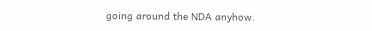going around the NDA anyhow.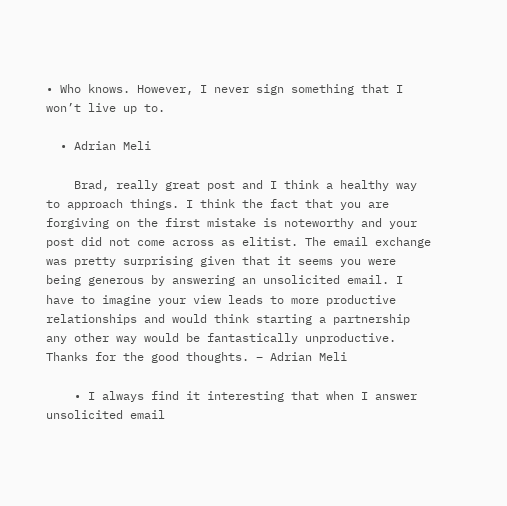• Who knows. However, I never sign something that I won’t live up to.

  • Adrian Meli

    Brad, really great post and I think a healthy way to approach things. I think the fact that you are forgiving on the first mistake is noteworthy and your post did not come across as elitist. The email exchange was pretty surprising given that it seems you were being generous by answering an unsolicited email. I have to imagine your view leads to more productive relationships and would think starting a partnership any other way would be fantastically unproductive. Thanks for the good thoughts. – Adrian Meli

    • I always find it interesting that when I answer unsolicited email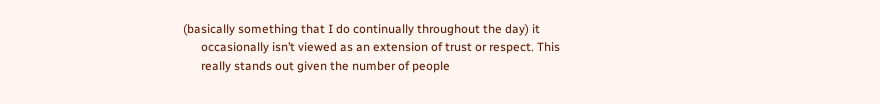(basically something that I do continually throughout the day) it
      occasionally isn’t viewed as an extension of trust or respect. This
      really stands out given the number of people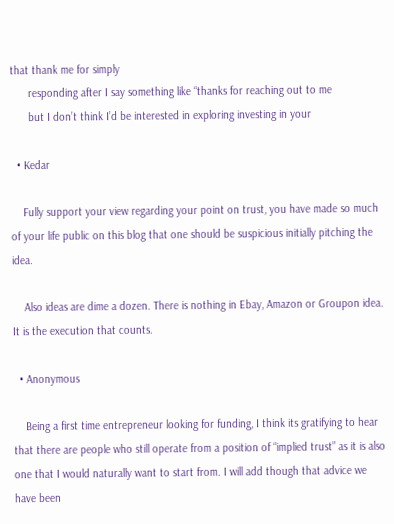that thank me for simply
      responding after I say something like “thanks for reaching out to me
      but I don’t think I’d be interested in exploring investing in your

  • Kedar

    Fully support your view regarding your point on trust, you have made so much of your life public on this blog that one should be suspicious initially pitching the idea.

    Also ideas are dime a dozen. There is nothing in Ebay, Amazon or Groupon idea. It is the execution that counts.

  • Anonymous

    Being a first time entrepreneur looking for funding, I think its gratifying to hear that there are people who still operate from a position of “implied trust” as it is also one that I would naturally want to start from. I will add though that advice we have been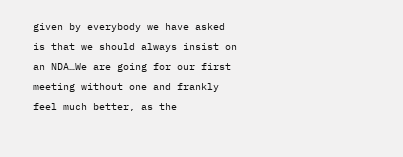given by everybody we have asked is that we should always insist on an NDA…We are going for our first meeting without one and frankly feel much better, as the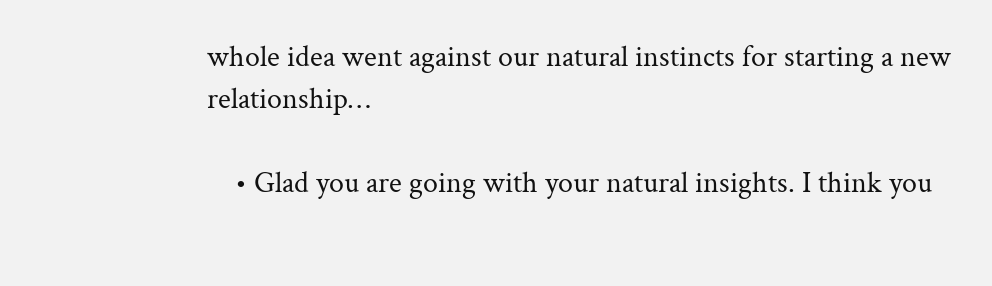whole idea went against our natural instincts for starting a new relationship…

    • Glad you are going with your natural insights. I think you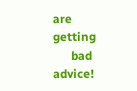are getting
      bad advice!